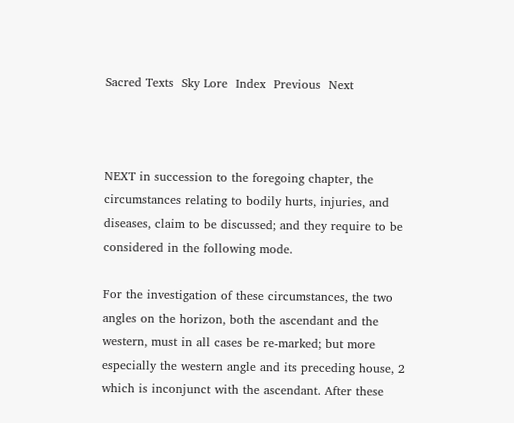Sacred Texts  Sky Lore  Index  Previous  Next



NEXT in succession to the foregoing chapter, the circumstances relating to bodily hurts, injuries, and diseases, claim to be discussed; and they require to be considered in the following mode.

For the investigation of these circumstances, the two angles on the horizon, both the ascendant and the western, must in all cases be re-marked; but more especially the western angle and its preceding house, 2 which is inconjunct with the ascendant. After these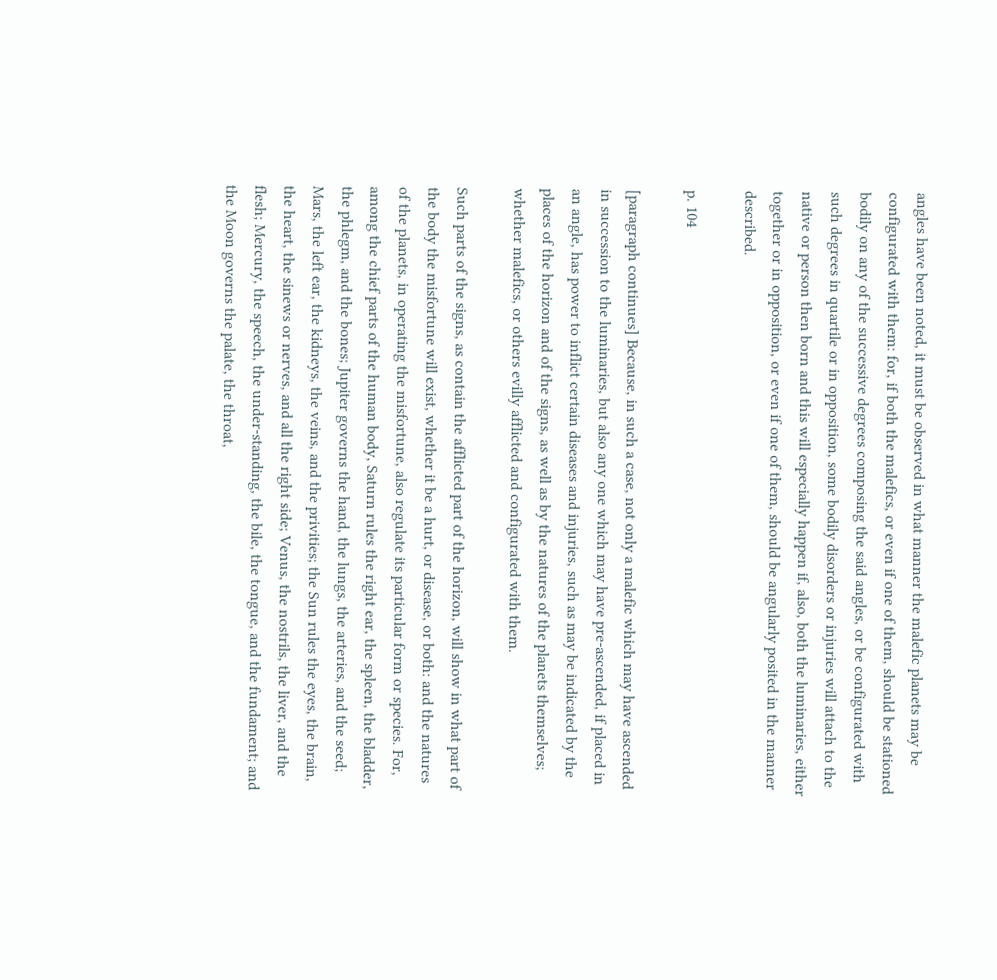angles have been noted, it must be observed in what manner the malefic planets may be configurated with them: for, if both the malefics, or even if one of them, should be stationed bodily on any of the successive degrees composing the said angles, or be configurated with such degrees in quartile or in opposition, some bodily disorders or injuries will attach to the native or person then born and this will especially happen if, also, both the luminaries, either together or in opposition, or even if one of them, should be angularly posited in the manner described.

p. 104

[paragraph continues] Because, in such a case, not only a malefic which may have ascended in succession to the luminaries, but also any one which may have pre-ascended, if placed in an angle, has power to inflict certain diseases and injuries, such as may be indicated by the places of the horizon and of the signs, as well as by the natures of the planets themselves; whether malefics, or others evilly afflicted and configurated with them.

Such parts of the signs, as contain the afflicted part of the horizon, will show in what part of the body the misfortune will exist, whether it be a hurt, or disease, or both: and the natures of the planets, in operating the misfortune, also regulate its particular form or species. For, among the chief parts of the human body, Saturn rules the right ear, the spleen, the bladder, the phlegm, and the bones; Jupiter governs the hand, the lungs, the arteries, and the seed; Mars, the left ear, the kidneys, the veins, and the privities; the Sun rules the eyes, the brain, the heart, the sinews or nerves, and all the right side; Venus, the nostrils, the liver, and the flesh; Mercury, the speech, the under-standing, the bile, the tongue, and the fundament; and the Moon governs the palate, the throat,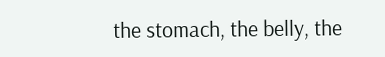the stomach, the belly, the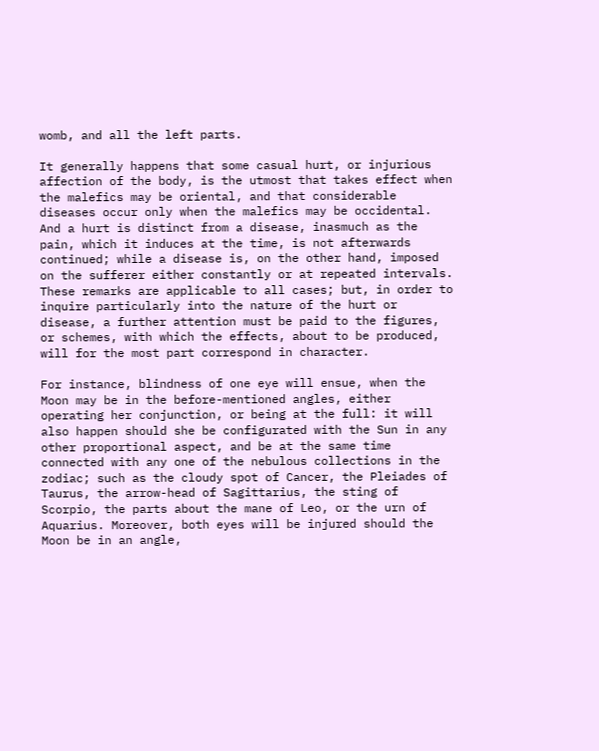womb, and all the left parts.

It generally happens that some casual hurt, or injurious affection of the body, is the utmost that takes effect when the malefics may be oriental, and that considerable diseases occur only when the malefics may be occidental. And a hurt is distinct from a disease, inasmuch as the pain, which it induces at the time, is not afterwards continued; while a disease is, on the other hand, imposed on the sufferer either constantly or at repeated intervals. These remarks are applicable to all cases; but, in order to inquire particularly into the nature of the hurt or disease, a further attention must be paid to the figures, or schemes, with which the effects, about to be produced, will for the most part correspond in character.

For instance, blindness of one eye will ensue, when the Moon may be in the before-mentioned angles, either operating her conjunction, or being at the full: it will also happen should she be configurated with the Sun in any other proportional aspect, and be at the same time connected with any one of the nebulous collections in the zodiac; such as the cloudy spot of Cancer, the Pleiades of Taurus, the arrow-head of Sagittarius, the sting of Scorpio, the parts about the mane of Leo, or the urn of Aquarius. Moreover, both eyes will be injured should the Moon be in an angle,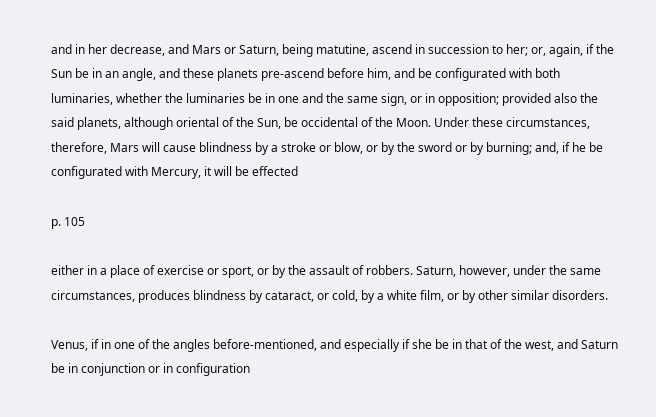and in her decrease, and Mars or Saturn, being matutine, ascend in succession to her; or, again, if the Sun be in an angle, and these planets pre-ascend before him, and be configurated with both luminaries, whether the luminaries be in one and the same sign, or in opposition; provided also the said planets, although oriental of the Sun, be occidental of the Moon. Under these circumstances, therefore, Mars will cause blindness by a stroke or blow, or by the sword or by burning; and, if he be configurated with Mercury, it will be effected

p. 105

either in a place of exercise or sport, or by the assault of robbers. Saturn, however, under the same circumstances, produces blindness by cataract, or cold, by a white film, or by other similar disorders.

Venus, if in one of the angles before-mentioned, and especially if she be in that of the west, and Saturn be in conjunction or in configuration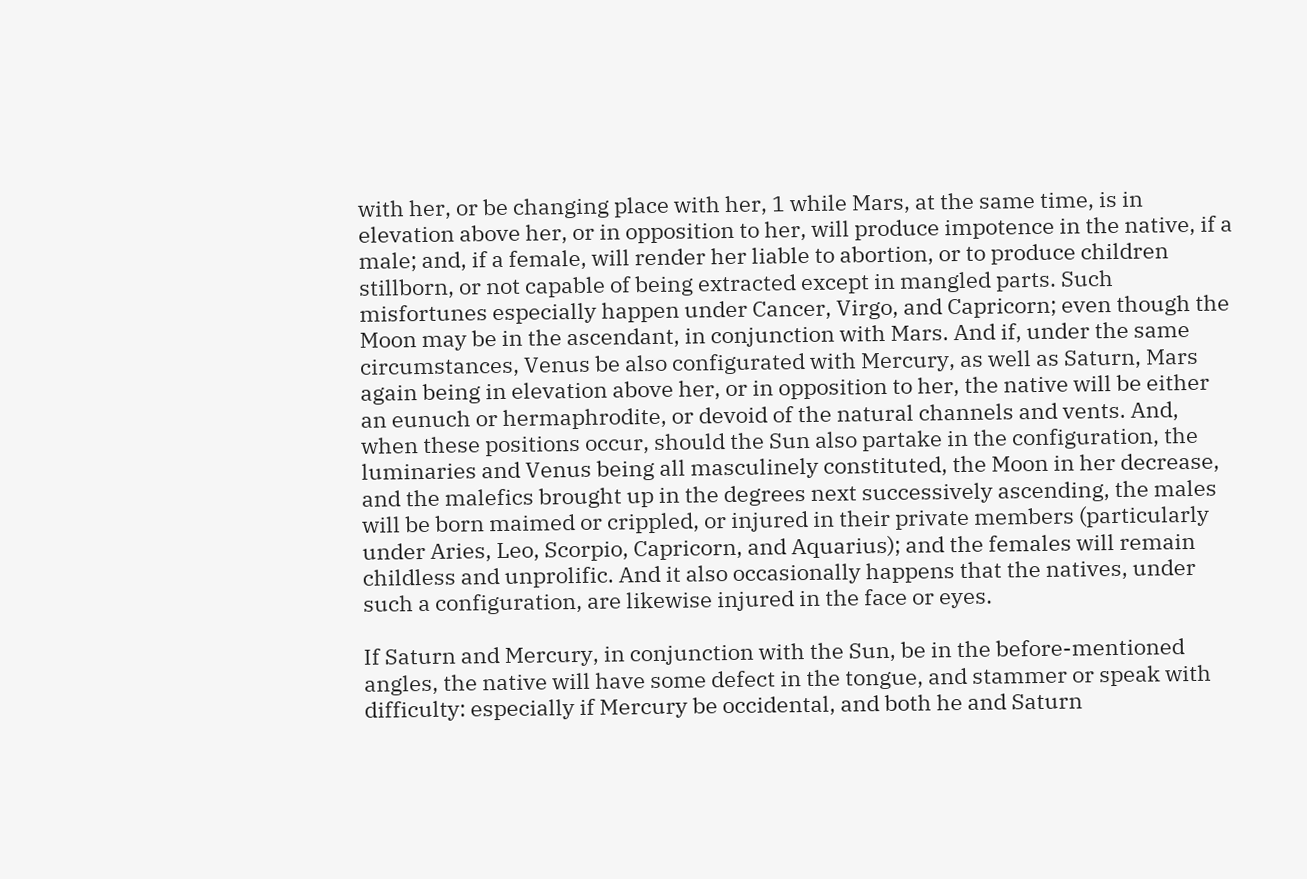with her, or be changing place with her, 1 while Mars, at the same time, is in elevation above her, or in opposition to her, will produce impotence in the native, if a male; and, if a female, will render her liable to abortion, or to produce children stillborn, or not capable of being extracted except in mangled parts. Such misfortunes especially happen under Cancer, Virgo, and Capricorn; even though the Moon may be in the ascendant, in conjunction with Mars. And if, under the same circumstances, Venus be also configurated with Mercury, as well as Saturn, Mars again being in elevation above her, or in opposition to her, the native will be either an eunuch or hermaphrodite, or devoid of the natural channels and vents. And, when these positions occur, should the Sun also partake in the configuration, the luminaries and Venus being all masculinely constituted, the Moon in her decrease, and the malefics brought up in the degrees next successively ascending, the males will be born maimed or crippled, or injured in their private members (particularly under Aries, Leo, Scorpio, Capricorn, and Aquarius); and the females will remain childless and unprolific. And it also occasionally happens that the natives, under such a configuration, are likewise injured in the face or eyes.

If Saturn and Mercury, in conjunction with the Sun, be in the before-mentioned angles, the native will have some defect in the tongue, and stammer or speak with difficulty: especially if Mercury be occidental, and both he and Saturn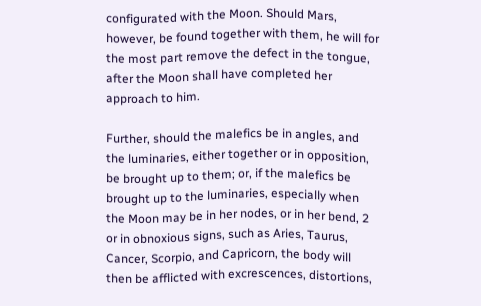configurated with the Moon. Should Mars, however, be found together with them, he will for the most part remove the defect in the tongue, after the Moon shall have completed her approach to him.

Further, should the malefics be in angles, and the luminaries, either together or in opposition, be brought up to them; or, if the malefics be brought up to the luminaries, especially when the Moon may be in her nodes, or in her bend, 2 or in obnoxious signs, such as Aries, Taurus, Cancer, Scorpio, and Capricorn, the body will then be afflicted with excrescences, distortions,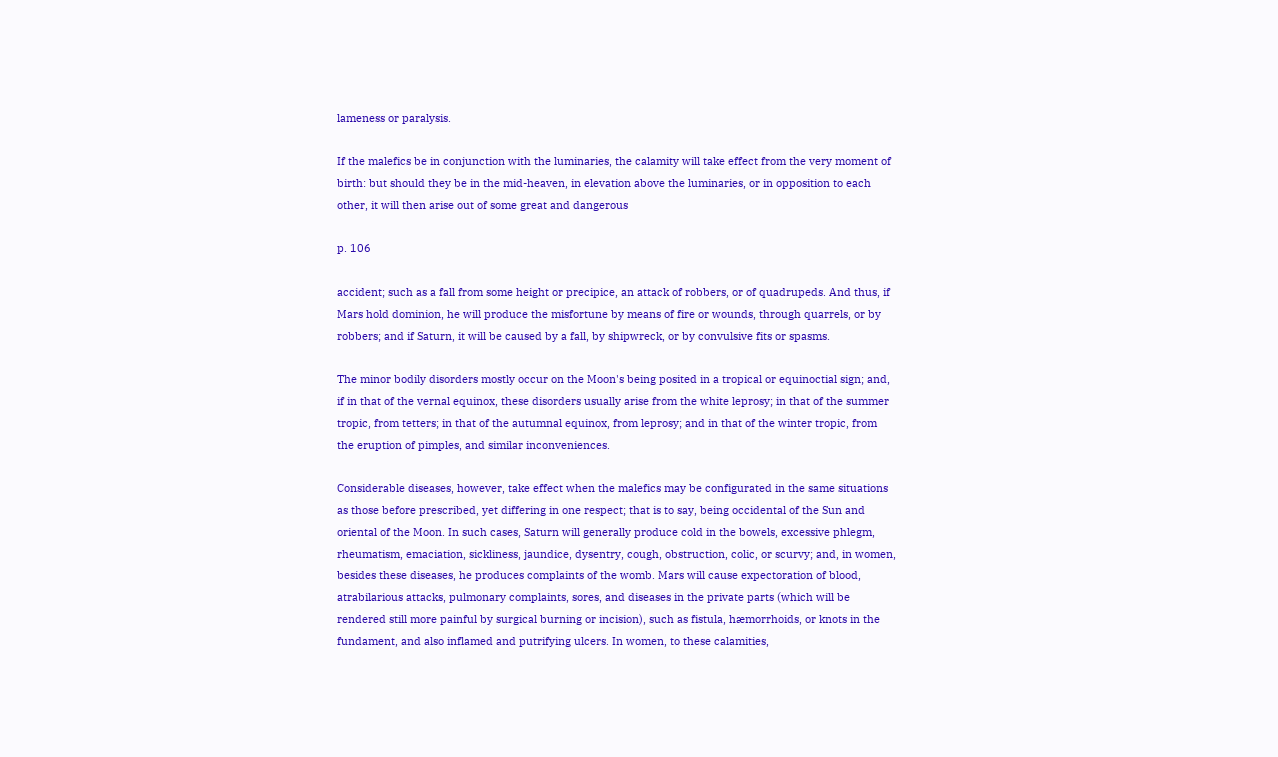lameness or paralysis.

If the malefics be in conjunction with the luminaries, the calamity will take effect from the very moment of birth: but should they be in the mid-heaven, in elevation above the luminaries, or in opposition to each other, it will then arise out of some great and dangerous

p. 106

accident; such as a fall from some height or precipice, an attack of robbers, or of quadrupeds. And thus, if Mars hold dominion, he will produce the misfortune by means of fire or wounds, through quarrels, or by robbers; and if Saturn, it will be caused by a fall, by shipwreck, or by convulsive fits or spasms.

The minor bodily disorders mostly occur on the Moon's being posited in a tropical or equinoctial sign; and, if in that of the vernal equinox, these disorders usually arise from the white leprosy; in that of the summer tropic, from tetters; in that of the autumnal equinox, from leprosy; and in that of the winter tropic, from the eruption of pimples, and similar inconveniences.

Considerable diseases, however, take effect when the malefics may be configurated in the same situations as those before prescribed, yet differing in one respect; that is to say, being occidental of the Sun and oriental of the Moon. In such cases, Saturn will generally produce cold in the bowels, excessive phlegm, rheumatism, emaciation, sickliness, jaundice, dysentry, cough, obstruction, colic, or scurvy; and, in women, besides these diseases, he produces complaints of the womb. Mars will cause expectoration of blood, atrabilarious attacks, pulmonary complaints, sores, and diseases in the private parts (which will be rendered still more painful by surgical burning or incision), such as fistula, hæmorrhoids, or knots in the fundament, and also inflamed and putrifying ulcers. In women, to these calamities,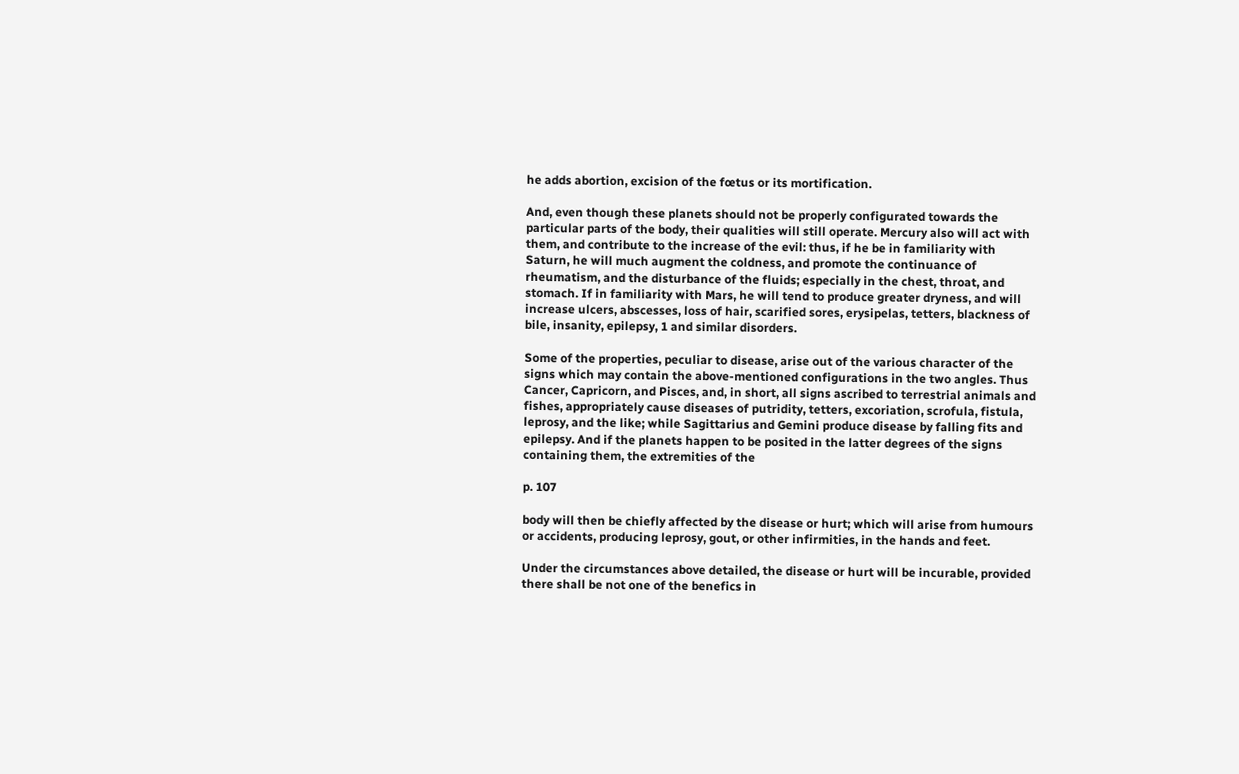he adds abortion, excision of the fœtus or its mortification.

And, even though these planets should not be properly configurated towards the particular parts of the body, their qualities will still operate. Mercury also will act with them, and contribute to the increase of the evil: thus, if he be in familiarity with Saturn, he will much augment the coldness, and promote the continuance of rheumatism, and the disturbance of the fluids; especially in the chest, throat, and stomach. If in familiarity with Mars, he will tend to produce greater dryness, and will increase ulcers, abscesses, loss of hair, scarified sores, erysipelas, tetters, blackness of bile, insanity, epilepsy, 1 and similar disorders.

Some of the properties, peculiar to disease, arise out of the various character of the signs which may contain the above-mentioned configurations in the two angles. Thus Cancer, Capricorn, and Pisces, and, in short, all signs ascribed to terrestrial animals and fishes, appropriately cause diseases of putridity, tetters, excoriation, scrofula, fistula, leprosy, and the like; while Sagittarius and Gemini produce disease by falling fits and epilepsy. And if the planets happen to be posited in the latter degrees of the signs containing them, the extremities of the

p. 107

body will then be chiefly affected by the disease or hurt; which will arise from humours or accidents, producing leprosy, gout, or other infirmities, in the hands and feet.

Under the circumstances above detailed, the disease or hurt will be incurable, provided there shall be not one of the benefics in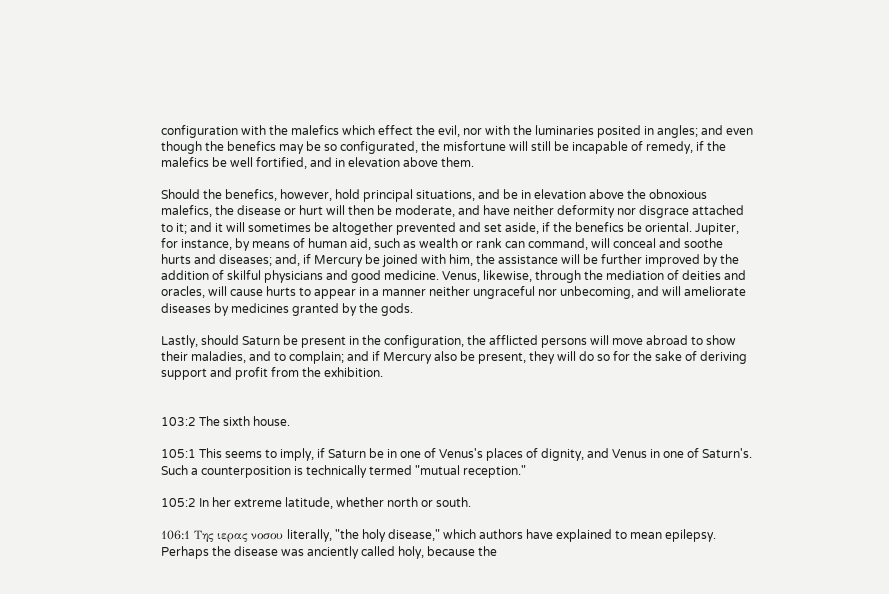configuration with the malefics which effect the evil, nor with the luminaries posited in angles; and even though the benefics may be so configurated, the misfortune will still be incapable of remedy, if the malefics be well fortified, and in elevation above them.

Should the benefics, however, hold principal situations, and be in elevation above the obnoxious malefics, the disease or hurt will then be moderate, and have neither deformity nor disgrace attached to it; and it will sometimes be altogether prevented and set aside, if the benefics be oriental. Jupiter, for instance, by means of human aid, such as wealth or rank can command, will conceal and soothe hurts and diseases; and, if Mercury be joined with him, the assistance will be further improved by the addition of skilful physicians and good medicine. Venus, likewise, through the mediation of deities and oracles, will cause hurts to appear in a manner neither ungraceful nor unbecoming, and will ameliorate diseases by medicines granted by the gods.

Lastly, should Saturn be present in the configuration, the afflicted persons will move abroad to show their maladies, and to complain; and if Mercury also be present, they will do so for the sake of deriving support and profit from the exhibition.


103:2 The sixth house.

105:1 This seems to imply, if Saturn be in one of Venus's places of dignity, and Venus in one of Saturn's. Such a counterposition is technically termed "mutual reception."

105:2 In her extreme latitude, whether north or south.

106:1 Της ιερας νοσου literally, "the holy disease," which authors have explained to mean epilepsy. Perhaps the disease was anciently called holy, because the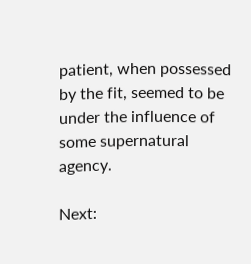patient, when possessed by the fit, seemed to be under the influence of some supernatural agency.

Next: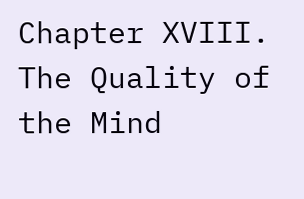Chapter XVIII. The Quality of the Mind